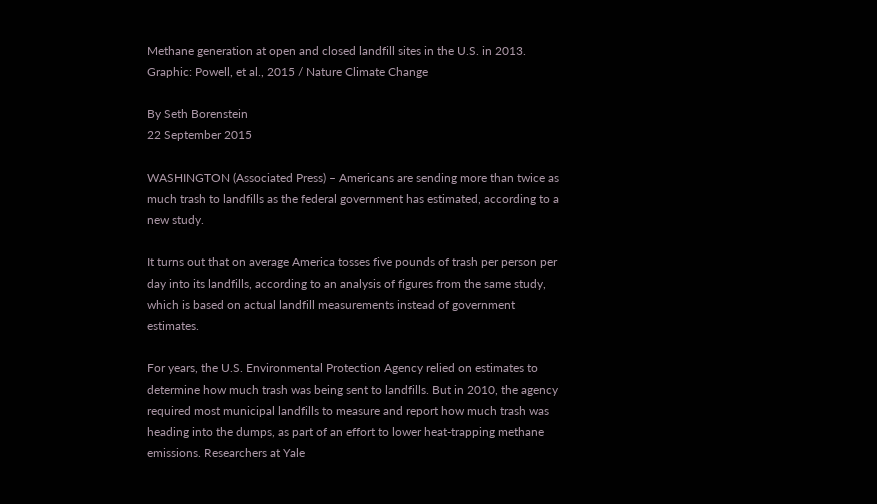Methane generation at open and closed landfill sites in the U.S. in 2013. Graphic: Powell, et al., 2015 / Nature Climate Change

By Seth Borenstein
22 September 2015

WASHINGTON (Associated Press) – Americans are sending more than twice as much trash to landfills as the federal government has estimated, according to a new study.

It turns out that on average America tosses five pounds of trash per person per day into its landfills, according to an analysis of figures from the same study, which is based on actual landfill measurements instead of government estimates.

For years, the U.S. Environmental Protection Agency relied on estimates to determine how much trash was being sent to landfills. But in 2010, the agency required most municipal landfills to measure and report how much trash was heading into the dumps, as part of an effort to lower heat-trapping methane emissions. Researchers at Yale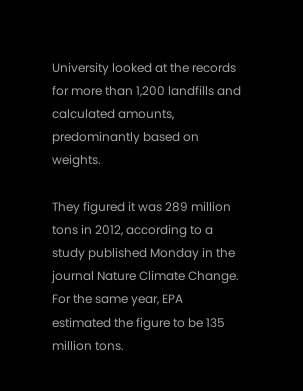University looked at the records for more than 1,200 landfills and calculated amounts, predominantly based on weights.

They figured it was 289 million tons in 2012, according to a study published Monday in the journal Nature Climate Change. For the same year, EPA estimated the figure to be 135 million tons.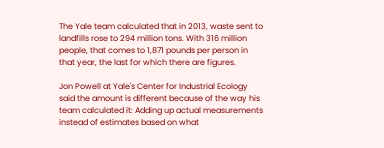The Yale team calculated that in 2013, waste sent to landfills rose to 294 million tons. With 316 million people, that comes to 1,871 pounds per person in that year, the last for which there are figures.

Jon Powell at Yale's Center for Industrial Ecology said the amount is different because of the way his team calculated it: Adding up actual measurements instead of estimates based on what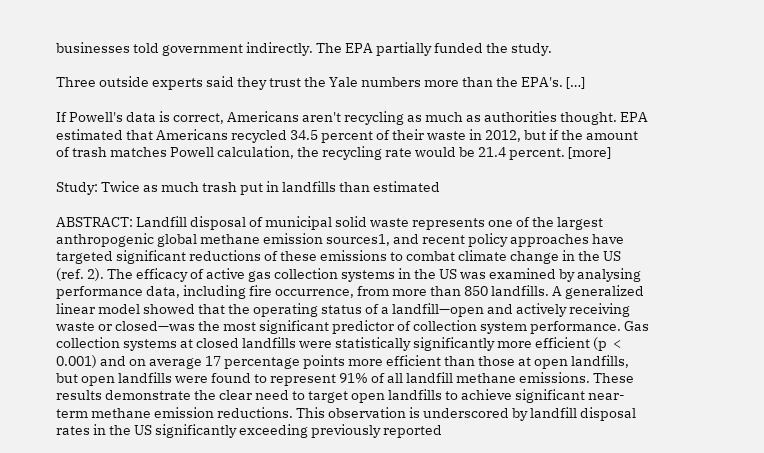businesses told government indirectly. The EPA partially funded the study.

Three outside experts said they trust the Yale numbers more than the EPA's. […]

If Powell's data is correct, Americans aren't recycling as much as authorities thought. EPA estimated that Americans recycled 34.5 percent of their waste in 2012, but if the amount of trash matches Powell calculation, the recycling rate would be 21.4 percent. [more]

Study: Twice as much trash put in landfills than estimated

ABSTRACT: Landfill disposal of municipal solid waste represents one of the largest anthropogenic global methane emission sources1, and recent policy approaches have targeted significant reductions of these emissions to combat climate change in the US (ref. 2). The efficacy of active gas collection systems in the US was examined by analysing performance data, including fire occurrence, from more than 850 landfills. A generalized linear model showed that the operating status of a landfill—open and actively receiving waste or closed—was the most significant predictor of collection system performance. Gas collection systems at closed landfills were statistically significantly more efficient (p  <  0.001) and on average 17 percentage points more efficient than those at open landfills, but open landfills were found to represent 91% of all landfill methane emissions. These results demonstrate the clear need to target open landfills to achieve significant near-term methane emission reductions. This observation is underscored by landfill disposal rates in the US significantly exceeding previously reported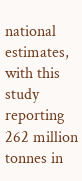national estimates, with this study reporting 262 million tonnes in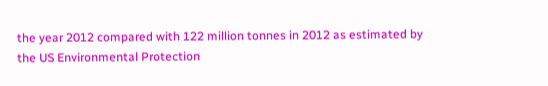the year 2012 compared with 122 million tonnes in 2012 as estimated by the US Environmental Protection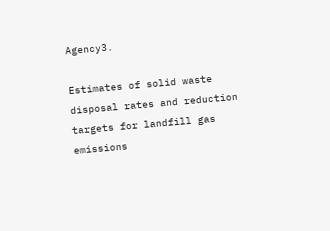Agency3.

Estimates of solid waste disposal rates and reduction targets for landfill gas emissions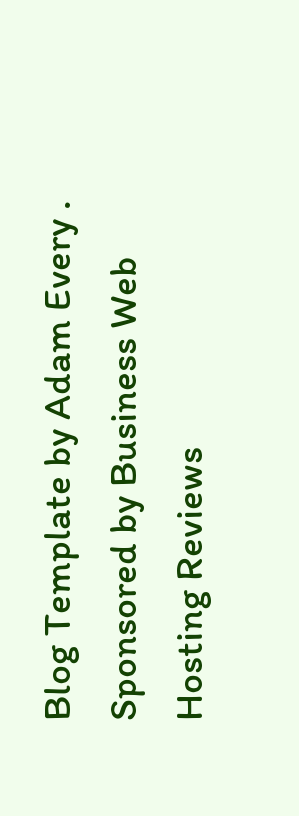Blog Template by Adam Every . Sponsored by Business Web Hosting Reviews